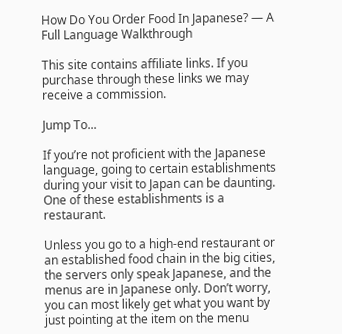How Do You Order Food In Japanese? — A Full Language Walkthrough

This site contains affiliate links. If you purchase through these links we may receive a commission.

Jump To...

If you’re not proficient with the Japanese language, going to certain establishments during your visit to Japan can be daunting. One of these establishments is a restaurant.

Unless you go to a high-end restaurant or an established food chain in the big cities, the servers only speak Japanese, and the menus are in Japanese only. Don’t worry, you can most likely get what you want by just pointing at the item on the menu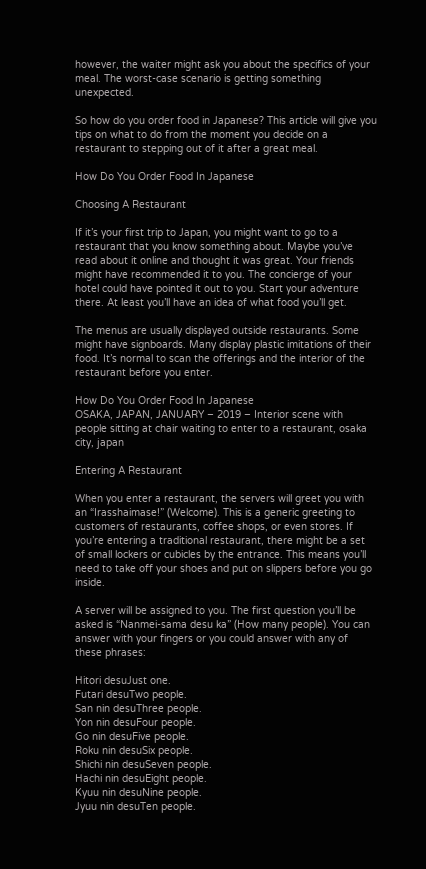however, the waiter might ask you about the specifics of your meal. The worst-case scenario is getting something unexpected.

So how do you order food in Japanese? This article will give you tips on what to do from the moment you decide on a restaurant to stepping out of it after a great meal.

How Do You Order Food In Japanese

Choosing A Restaurant

If it’s your first trip to Japan, you might want to go to a restaurant that you know something about. Maybe you’ve read about it online and thought it was great. Your friends might have recommended it to you. The concierge of your hotel could have pointed it out to you. Start your adventure there. At least you’ll have an idea of what food you’ll get.

The menus are usually displayed outside restaurants. Some might have signboards. Many display plastic imitations of their food. It’s normal to scan the offerings and the interior of the restaurant before you enter.

How Do You Order Food In Japanese
OSAKA, JAPAN, JANUARY – 2019 – Interior scene with people sitting at chair waiting to enter to a restaurant, osaka city, japan

Entering A Restaurant

When you enter a restaurant, the servers will greet you with an “Irasshaimase!” (Welcome). This is a generic greeting to customers of restaurants, coffee shops, or even stores. If you’re entering a traditional restaurant, there might be a set of small lockers or cubicles by the entrance. This means you’ll need to take off your shoes and put on slippers before you go inside.

A server will be assigned to you. The first question you’ll be asked is “Nanmei-sama desu ka” (How many people). You can answer with your fingers or you could answer with any of these phrases:

Hitori desuJust one.
Futari desuTwo people.
San nin desuThree people.
Yon nin desuFour people.
Go nin desuFive people.
Roku nin desuSix people.
Shichi nin desuSeven people.
Hachi nin desuEight people.
Kyuu nin desuNine people.
Jyuu nin desuTen people.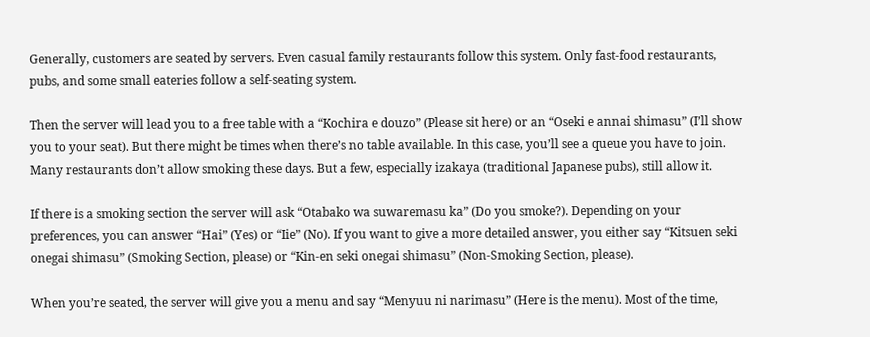Generally, customers are seated by servers. Even casual family restaurants follow this system. Only fast-food restaurants, pubs, and some small eateries follow a self-seating system.

Then the server will lead you to a free table with a “Kochira e douzo” (Please sit here) or an “Oseki e annai shimasu” (I’ll show you to your seat). But there might be times when there’s no table available. In this case, you’ll see a queue you have to join. Many restaurants don’t allow smoking these days. But a few, especially izakaya (traditional Japanese pubs), still allow it.

If there is a smoking section the server will ask “Otabako wa suwaremasu ka” (Do you smoke?). Depending on your preferences, you can answer “Hai” (Yes) or “Iie” (No). If you want to give a more detailed answer, you either say “Kitsuen seki onegai shimasu” (Smoking Section, please) or “Kin-en seki onegai shimasu” (Non-Smoking Section, please).

When you’re seated, the server will give you a menu and say “Menyuu ni narimasu” (Here is the menu). Most of the time,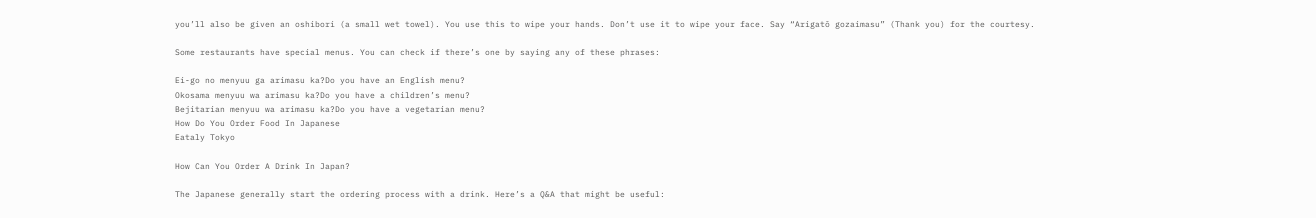you’ll also be given an oshibori (a small wet towel). You use this to wipe your hands. Don’t use it to wipe your face. Say “Arigatō gozaimasu” (Thank you) for the courtesy.

Some restaurants have special menus. You can check if there’s one by saying any of these phrases:

Ei-go no menyuu ga arimasu ka?Do you have an English menu?
Okosama menyuu wa arimasu ka?Do you have a children’s menu?
Bejitarian menyuu wa arimasu ka?Do you have a vegetarian menu?
How Do You Order Food In Japanese
Eataly Tokyo

How Can You Order A Drink In Japan?

The Japanese generally start the ordering process with a drink. Here’s a Q&A that might be useful: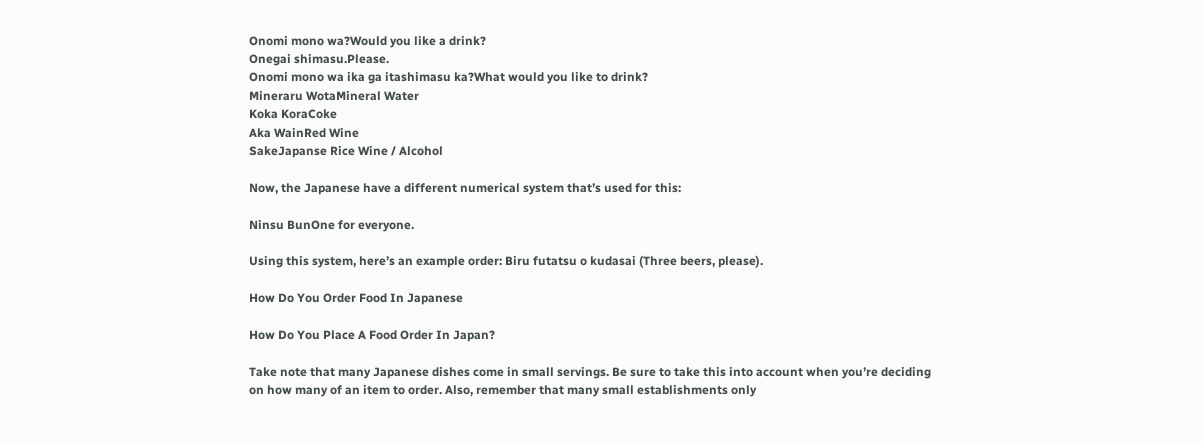Onomi mono wa?Would you like a drink?
Onegai shimasu.Please.
Onomi mono wa ika ga itashimasu ka?What would you like to drink?
Mineraru WotaMineral Water
Koka KoraCoke
Aka WainRed Wine
SakeJapanse Rice Wine / Alcohol

Now, the Japanese have a different numerical system that’s used for this:

Ninsu BunOne for everyone.

Using this system, here’s an example order: Biru futatsu o kudasai (Three beers, please).

How Do You Order Food In Japanese

How Do You Place A Food Order In Japan?

Take note that many Japanese dishes come in small servings. Be sure to take this into account when you’re deciding on how many of an item to order. Also, remember that many small establishments only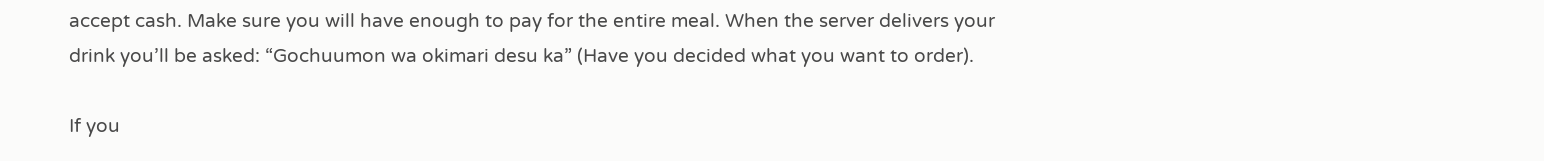accept cash. Make sure you will have enough to pay for the entire meal. When the server delivers your drink you’ll be asked: “Gochuumon wa okimari desu ka” (Have you decided what you want to order).

If you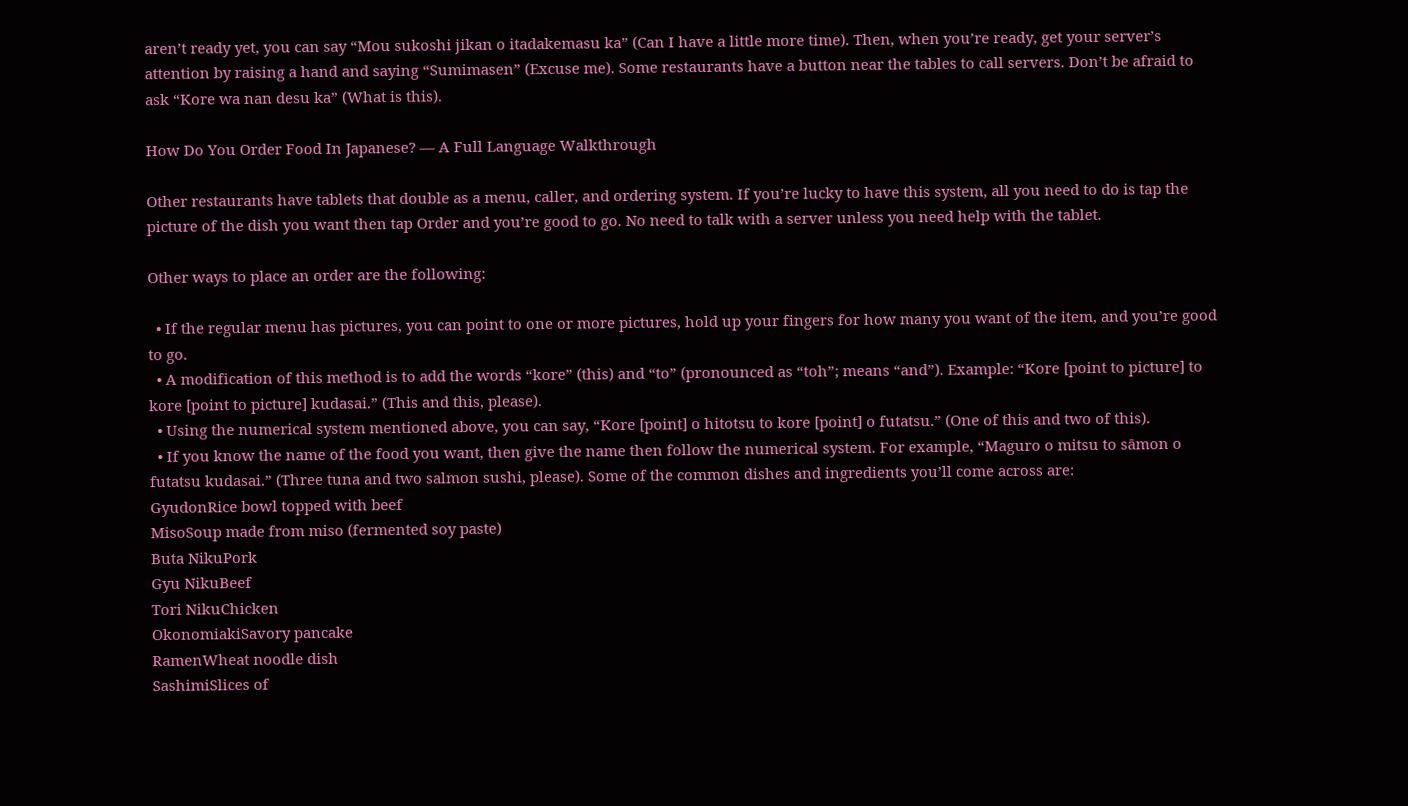aren’t ready yet, you can say “Mou sukoshi jikan o itadakemasu ka” (Can I have a little more time). Then, when you’re ready, get your server’s attention by raising a hand and saying “Sumimasen” (Excuse me). Some restaurants have a button near the tables to call servers. Don’t be afraid to ask “Kore wa nan desu ka” (What is this).

How Do You Order Food In Japanese? — A Full Language Walkthrough

Other restaurants have tablets that double as a menu, caller, and ordering system. If you’re lucky to have this system, all you need to do is tap the picture of the dish you want then tap Order and you’re good to go. No need to talk with a server unless you need help with the tablet.

Other ways to place an order are the following:

  • If the regular menu has pictures, you can point to one or more pictures, hold up your fingers for how many you want of the item, and you’re good to go.
  • A modification of this method is to add the words “kore” (this) and “to” (pronounced as “toh”; means “and”). Example: “Kore [point to picture] to kore [point to picture] kudasai.” (This and this, please).
  • Using the numerical system mentioned above, you can say, “Kore [point] o hitotsu to kore [point] o futatsu.” (One of this and two of this).
  • If you know the name of the food you want, then give the name then follow the numerical system. For example, “Maguro o mitsu to sāmon o futatsu kudasai.” (Three tuna and two salmon sushi, please). Some of the common dishes and ingredients you’ll come across are:
GyudonRice bowl topped with beef
MisoSoup made from miso (fermented soy paste)
Buta NikuPork
Gyu NikuBeef
Tori NikuChicken
OkonomiakiSavory pancake
RamenWheat noodle dish
SashimiSlices of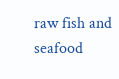raw fish and seafood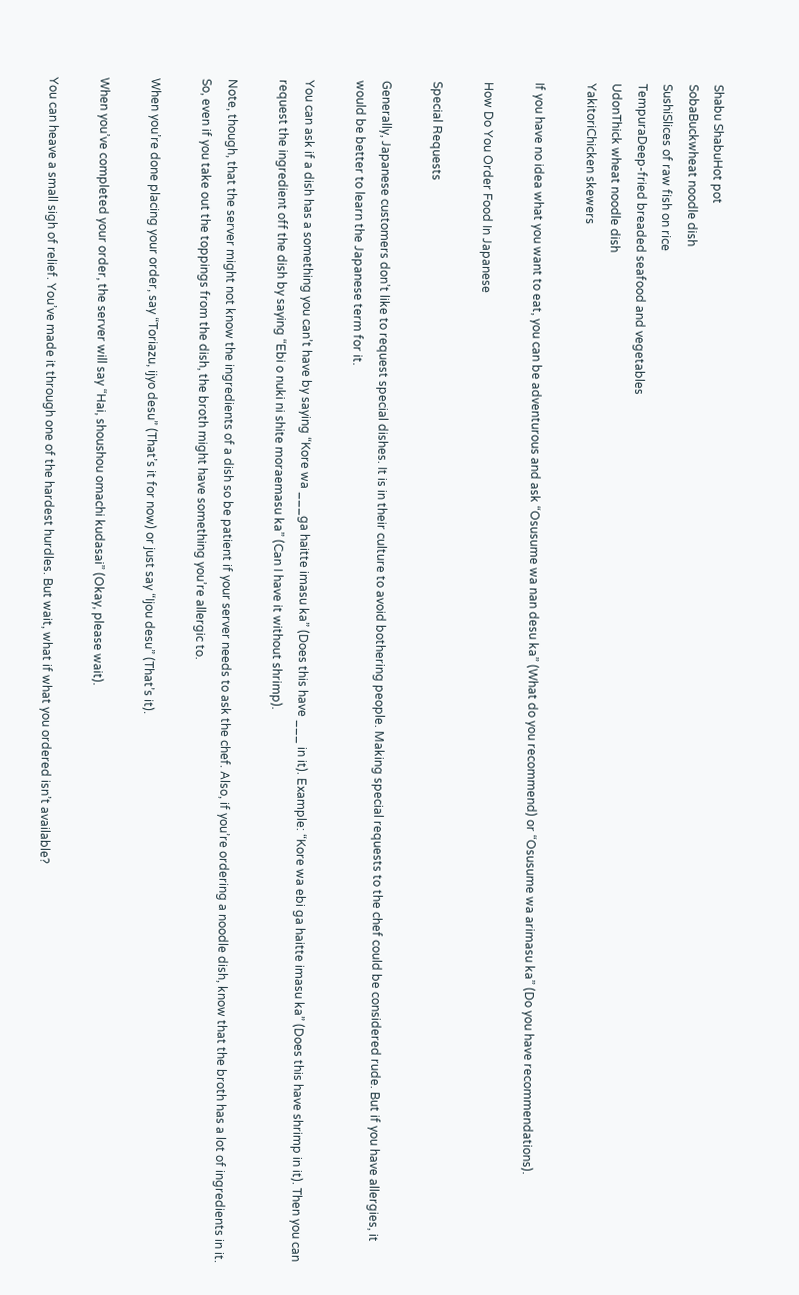Shabu ShabuHot pot
SobaBuckwheat noodle dish
SushiSlices of raw fish on rice
TempuraDeep-fried breaded seafood and vegetables
UdonThick wheat noodle dish
YakitoriChicken skewers

If you have no idea what you want to eat, you can be adventurous and ask “Osusume wa nan desu ka” (What do you recommend) or “Osusume wa arimasu ka” (Do you have recommendations).

How Do You Order Food In Japanese

Special Requests

Generally, Japanese customers don’t like to request special dishes. It is in their culture to avoid bothering people. Making special requests to the chef could be considered rude. But if you have allergies, it would be better to learn the Japanese term for it.

You can ask if a dish has a something you can’t have by saying “Kore wa ___ga haitte imasu ka” (Does this have ___ in it). Example: “Kore wa ebi ga haitte imasu ka” (Does this have shrimp in it). Then you can request the ingredient off the dish by saying “Ebi o nuki ni shite moraemasu ka” (Can I have it without shrimp).

Note, though, that the server might not know the ingredients of a dish so be patient if your server needs to ask the chef. Also, if you’re ordering a noodle dish, know that the broth has a lot of ingredients in it. So, even if you take out the toppings from the dish, the broth might have something you’re allergic to.

When you’re done placing your order, say “Toriazu, ijyo desu” (That’s it for now) or just say “Ijou desu” (That’s it).

When you’ve completed your order, the server will say “Hai, shoushou omachi kudasai” (Okay, please wait).

You can heave a small sigh of relief. You’ve made it through one of the hardest hurdles. But wait, what if what you ordered isn’t available?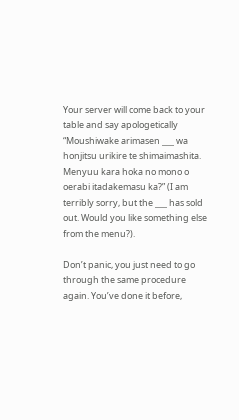Your server will come back to your table and say apologetically “Moushiwake arimasen ___ wa honjitsu urikire te shimaimashita. Menyuu kara hoka no mono o oerabi itadakemasu ka?” (I am terribly sorry, but the ___ has sold out. Would you like something else from the menu?).

Don’t panic, you just need to go through the same procedure again. You’ve done it before,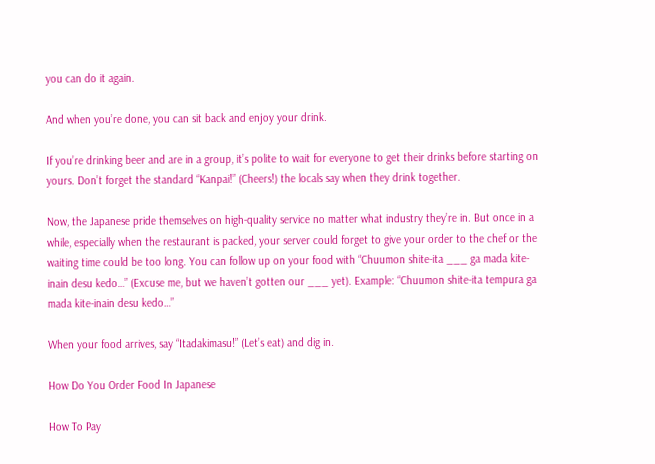you can do it again.

And when you’re done, you can sit back and enjoy your drink.

If you’re drinking beer and are in a group, it’s polite to wait for everyone to get their drinks before starting on yours. Don’t forget the standard “Kanpai!” (Cheers!) the locals say when they drink together.

Now, the Japanese pride themselves on high-quality service no matter what industry they’re in. But once in a while, especially when the restaurant is packed, your server could forget to give your order to the chef or the waiting time could be too long. You can follow up on your food with “Chuumon shite-ita ___ ga mada kite-inain desu kedo…” (Excuse me, but we haven’t gotten our ___ yet). Example: “Chuumon shite-ita tempura ga mada kite-inain desu kedo…”

When your food arrives, say “Itadakimasu!” (Let’s eat) and dig in.

How Do You Order Food In Japanese

How To Pay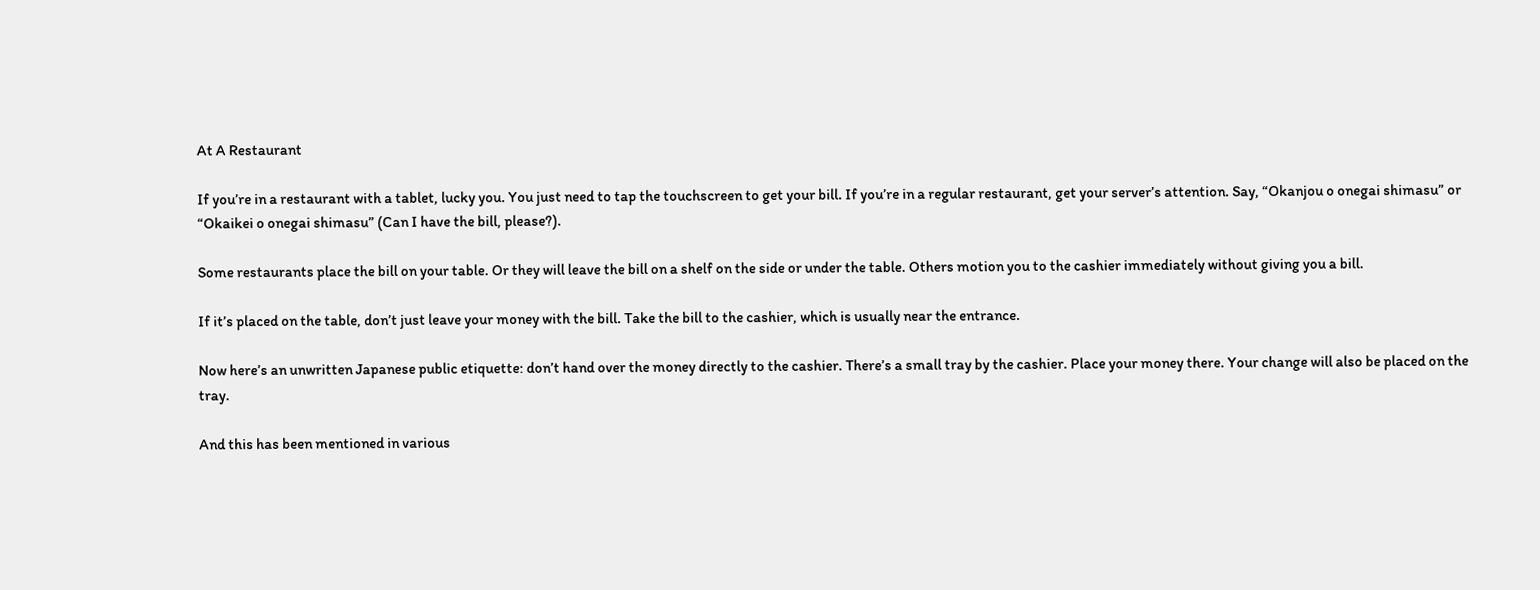At A Restaurant

If you’re in a restaurant with a tablet, lucky you. You just need to tap the touchscreen to get your bill. If you’re in a regular restaurant, get your server’s attention. Say, “Okanjou o onegai shimasu” or “Okaikei o onegai shimasu” (Can I have the bill, please?).

Some restaurants place the bill on your table. Or they will leave the bill on a shelf on the side or under the table. Others motion you to the cashier immediately without giving you a bill.

If it’s placed on the table, don’t just leave your money with the bill. Take the bill to the cashier, which is usually near the entrance.

Now here’s an unwritten Japanese public etiquette: don’t hand over the money directly to the cashier. There’s a small tray by the cashier. Place your money there. Your change will also be placed on the tray.

And this has been mentioned in various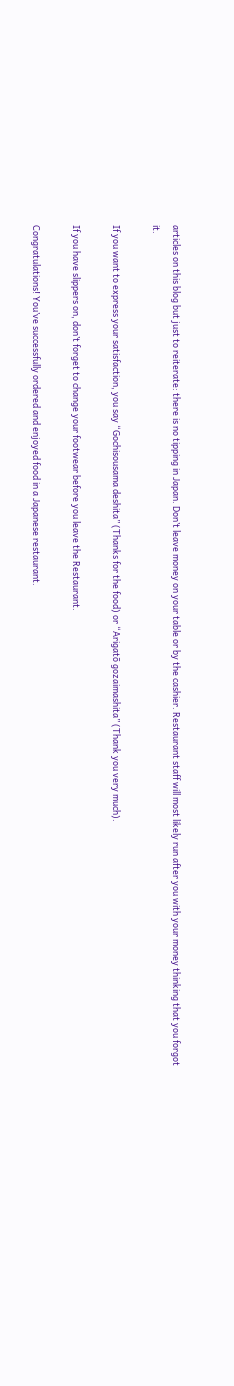articles on this blog but just to reiterate: there is no tipping in Japan. Don’t leave money on your table or by the cashier. Restaurant staff will most likely run after you with your money thinking that you forgot it.

If you want to express your satisfaction, you say “Gochisousama deshita” (Thanks for the food) or “Arigatō gozaimashita” (Thank you very much).

If you have slippers on, don’t forget to change your footwear before you leave the Restaurant.

Congratulations! You’ve successfully ordered and enjoyed food in a Japanese restaurant.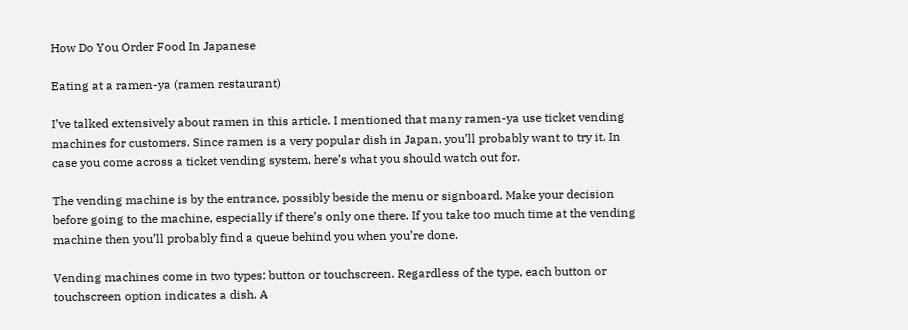How Do You Order Food In Japanese

Eating at a ramen-ya (ramen restaurant)

I’ve talked extensively about ramen in this article. I mentioned that many ramen-ya use ticket vending machines for customers. Since ramen is a very popular dish in Japan, you’ll probably want to try it. In case you come across a ticket vending system, here’s what you should watch out for.

The vending machine is by the entrance, possibly beside the menu or signboard. Make your decision before going to the machine, especially if there’s only one there. If you take too much time at the vending machine then you’ll probably find a queue behind you when you’re done.

Vending machines come in two types: button or touchscreen. Regardless of the type, each button or touchscreen option indicates a dish. A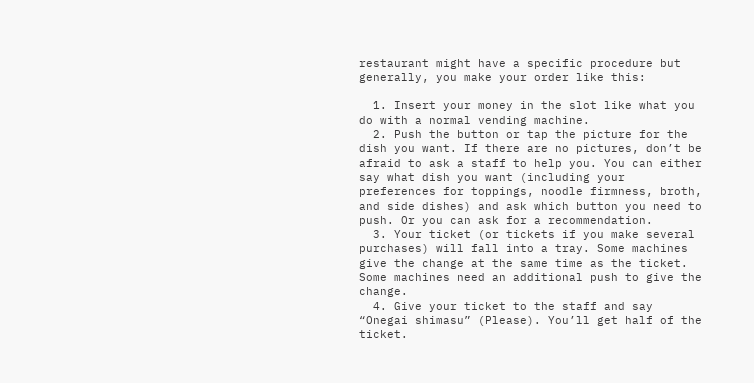restaurant might have a specific procedure but generally, you make your order like this:

  1. Insert your money in the slot like what you do with a normal vending machine.
  2. Push the button or tap the picture for the dish you want. If there are no pictures, don’t be afraid to ask a staff to help you. You can either say what dish you want (including your preferences for toppings, noodle firmness, broth, and side dishes) and ask which button you need to push. Or you can ask for a recommendation.
  3. Your ticket (or tickets if you make several purchases) will fall into a tray. Some machines give the change at the same time as the ticket. Some machines need an additional push to give the change.
  4. Give your ticket to the staff and say “Onegai shimasu” (Please). You’ll get half of the ticket.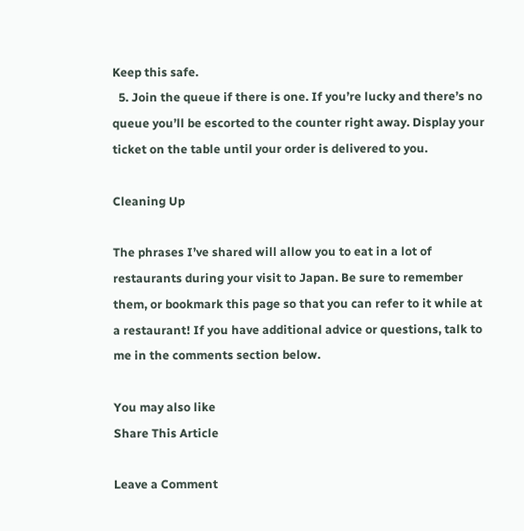Keep this safe.
  5. Join the queue if there is one. If you’re lucky and there’s no queue you’ll be escorted to the counter right away. Display your ticket on the table until your order is delivered to you.

Cleaning Up

The phrases I’ve shared will allow you to eat in a lot of restaurants during your visit to Japan. Be sure to remember them, or bookmark this page so that you can refer to it while at a restaurant! If you have additional advice or questions, talk to me in the comments section below.

You may also like
Share This Article

Leave a Comment